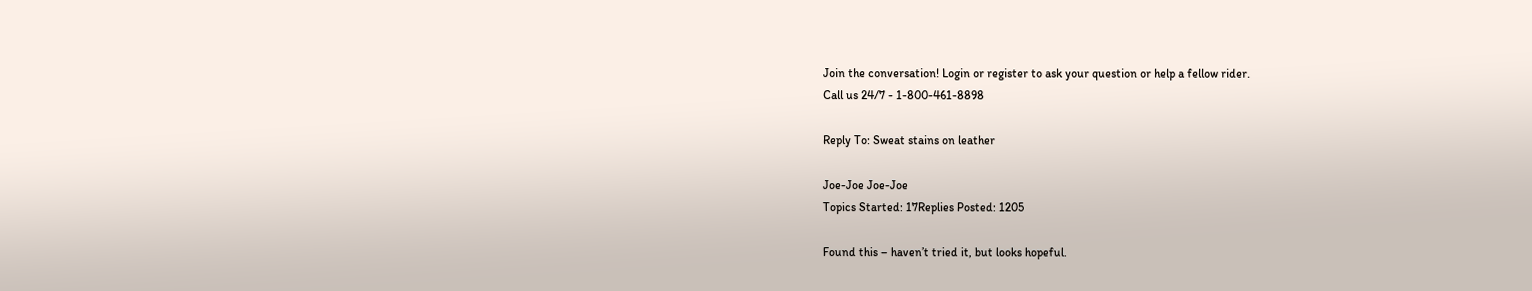Join the conversation! Login or register to ask your question or help a fellow rider.
Call us 24/7 - 1-800-461-8898

Reply To: Sweat stains on leather

Joe-Joe Joe-Joe
Topics Started: 17Replies Posted: 1205

Found this – haven’t tried it, but looks hopeful.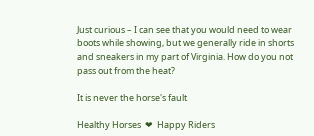Just curious – I can see that you would need to wear boots while showing, but we generally ride in shorts and sneakers in my part of Virginia. How do you not pass out from the heat?

It is never the horse's fault

Healthy Horses  ❤  Happy Riders